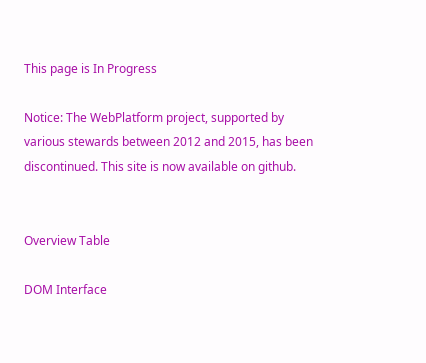This page is In Progress

Notice: The WebPlatform project, supported by various stewards between 2012 and 2015, has been discontinued. This site is now available on github.


Overview Table

DOM Interface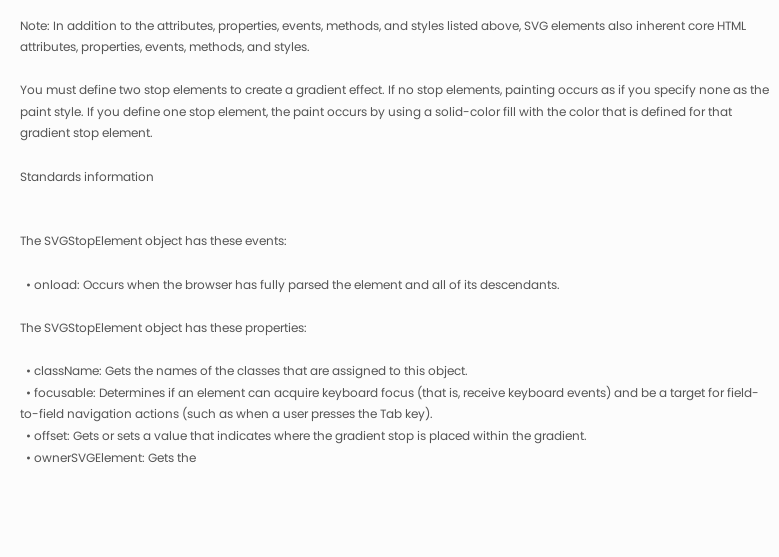Note: In addition to the attributes, properties, events, methods, and styles listed above, SVG elements also inherent core HTML attributes, properties, events, methods, and styles.

You must define two stop elements to create a gradient effect. If no stop elements, painting occurs as if you specify none as the paint style. If you define one stop element, the paint occurs by using a solid-color fill with the color that is defined for that gradient stop element.

Standards information


The SVGStopElement object has these events:

  • onload: Occurs when the browser has fully parsed the element and all of its descendants.

The SVGStopElement object has these properties:

  • className: Gets the names of the classes that are assigned to this object.
  • focusable: Determines if an element can acquire keyboard focus (that is, receive keyboard events) and be a target for field-to-field navigation actions (such as when a user presses the Tab key).
  • offset: Gets or sets a value that indicates where the gradient stop is placed within the gradient.
  • ownerSVGElement: Gets the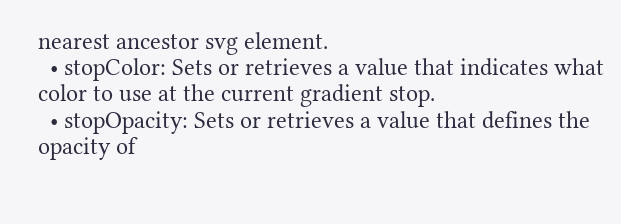nearest ancestor svg element.
  • stopColor: Sets or retrieves a value that indicates what color to use at the current gradient stop.
  • stopOpacity: Sets or retrieves a value that defines the opacity of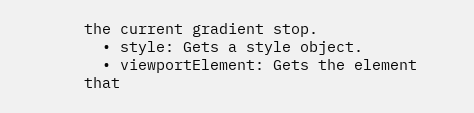the current gradient stop.
  • style: Gets a style object.
  • viewportElement: Gets the element that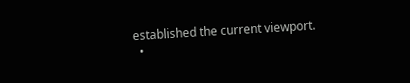established the current viewport.
  •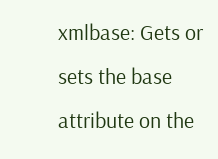xmlbase: Gets or sets the base attribute on the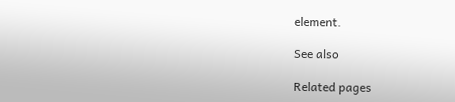element.

See also

Related pages